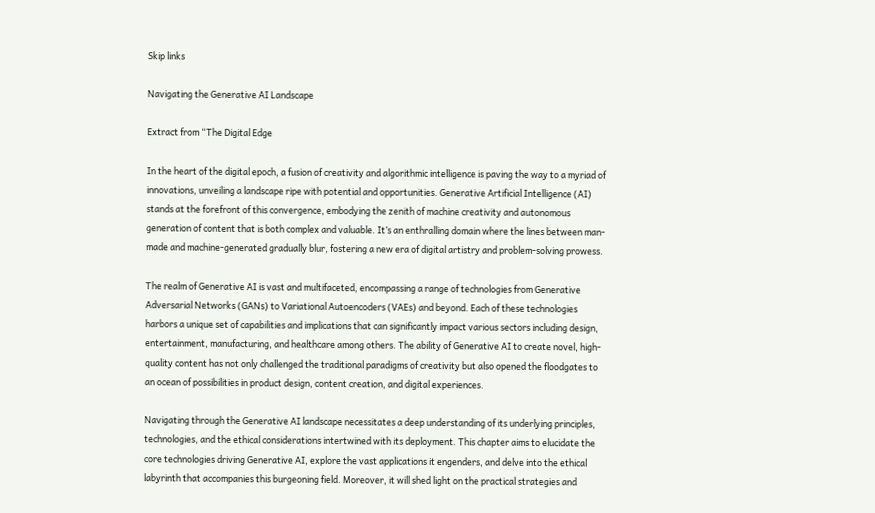Skip links

Navigating the Generative AI Landscape

Extract from “The Digital Edge

In the heart of the digital epoch, a fusion of creativity and algorithmic intelligence is paving the way to a myriad of innovations, unveiling a landscape ripe with potential and opportunities. Generative Artificial Intelligence (AI) stands at the forefront of this convergence, embodying the zenith of machine creativity and autonomous generation of content that is both complex and valuable. It’s an enthralling domain where the lines between man-made and machine-generated gradually blur, fostering a new era of digital artistry and problem-solving prowess.

The realm of Generative AI is vast and multifaceted, encompassing a range of technologies from Generative Adversarial Networks (GANs) to Variational Autoencoders (VAEs) and beyond. Each of these technologies harbors a unique set of capabilities and implications that can significantly impact various sectors including design, entertainment, manufacturing, and healthcare among others. The ability of Generative AI to create novel, high-quality content has not only challenged the traditional paradigms of creativity but also opened the floodgates to an ocean of possibilities in product design, content creation, and digital experiences.

Navigating through the Generative AI landscape necessitates a deep understanding of its underlying principles, technologies, and the ethical considerations intertwined with its deployment. This chapter aims to elucidate the core technologies driving Generative AI, explore the vast applications it engenders, and delve into the ethical labyrinth that accompanies this burgeoning field. Moreover, it will shed light on the practical strategies and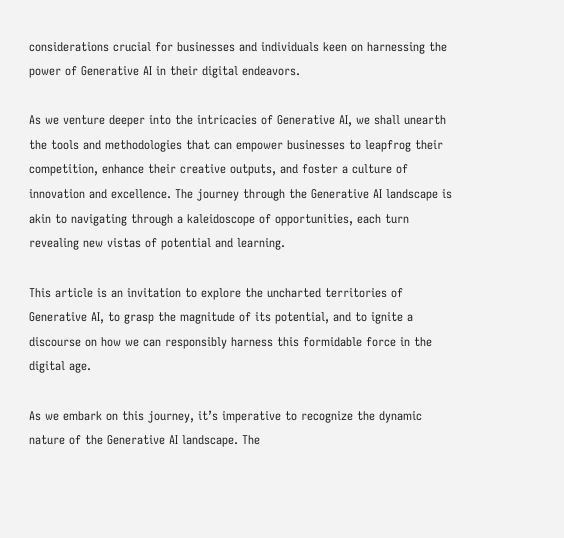considerations crucial for businesses and individuals keen on harnessing the power of Generative AI in their digital endeavors.

As we venture deeper into the intricacies of Generative AI, we shall unearth the tools and methodologies that can empower businesses to leapfrog their competition, enhance their creative outputs, and foster a culture of innovation and excellence. The journey through the Generative AI landscape is akin to navigating through a kaleidoscope of opportunities, each turn revealing new vistas of potential and learning.

This article is an invitation to explore the uncharted territories of Generative AI, to grasp the magnitude of its potential, and to ignite a discourse on how we can responsibly harness this formidable force in the digital age.

As we embark on this journey, it’s imperative to recognize the dynamic nature of the Generative AI landscape. The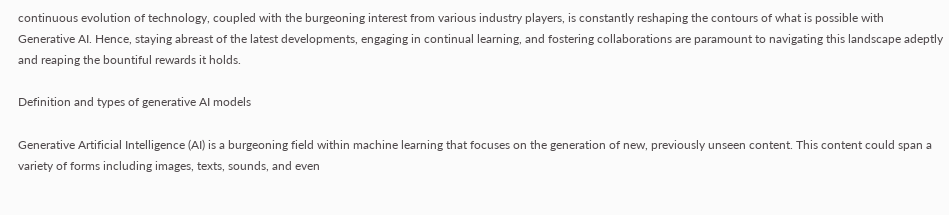continuous evolution of technology, coupled with the burgeoning interest from various industry players, is constantly reshaping the contours of what is possible with Generative AI. Hence, staying abreast of the latest developments, engaging in continual learning, and fostering collaborations are paramount to navigating this landscape adeptly and reaping the bountiful rewards it holds.

Definition and types of generative AI models

Generative Artificial Intelligence (AI) is a burgeoning field within machine learning that focuses on the generation of new, previously unseen content. This content could span a variety of forms including images, texts, sounds, and even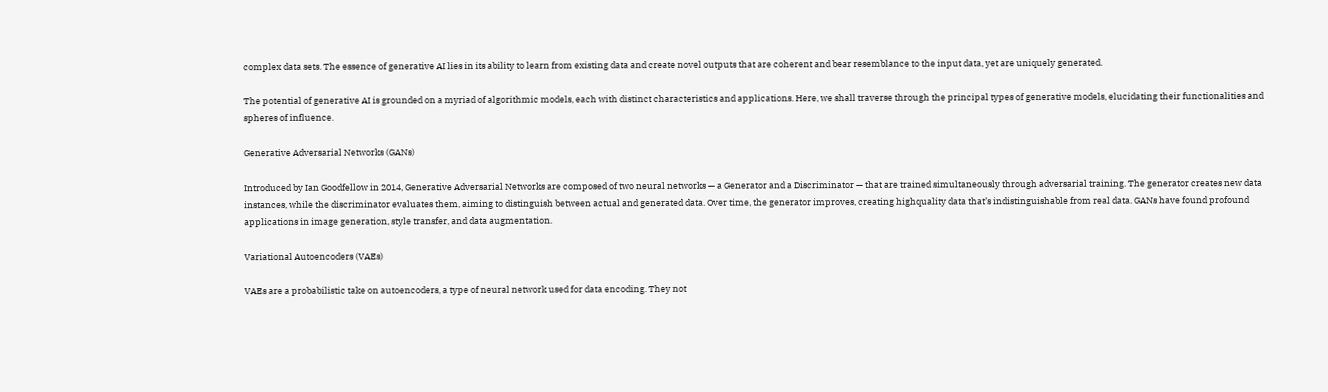complex data sets. The essence of generative AI lies in its ability to learn from existing data and create novel outputs that are coherent and bear resemblance to the input data, yet are uniquely generated.

The potential of generative AI is grounded on a myriad of algorithmic models, each with distinct characteristics and applications. Here, we shall traverse through the principal types of generative models, elucidating their functionalities and spheres of influence.

Generative Adversarial Networks (GANs)

Introduced by Ian Goodfellow in 2014, Generative Adversarial Networks are composed of two neural networks — a Generator and a Discriminator — that are trained simultaneously through adversarial training. The generator creates new data instances, while the discriminator evaluates them, aiming to distinguish between actual and generated data. Over time, the generator improves, creating highquality data that’s indistinguishable from real data. GANs have found profound applications in image generation, style transfer, and data augmentation.

Variational Autoencoders (VAEs)

VAEs are a probabilistic take on autoencoders, a type of neural network used for data encoding. They not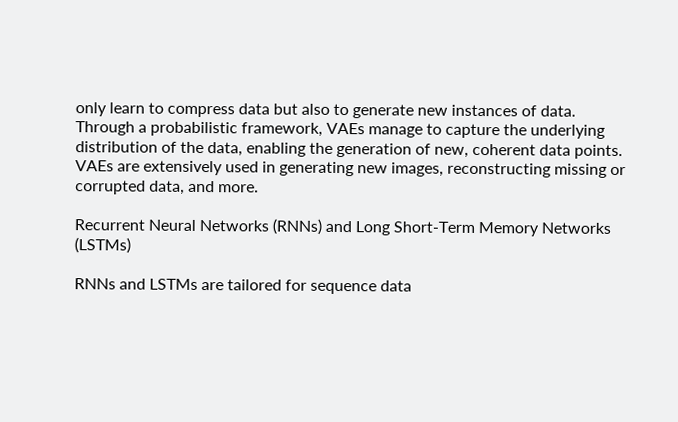only learn to compress data but also to generate new instances of data. Through a probabilistic framework, VAEs manage to capture the underlying distribution of the data, enabling the generation of new, coherent data points. VAEs are extensively used in generating new images, reconstructing missing or corrupted data, and more.

Recurrent Neural Networks (RNNs) and Long Short-Term Memory Networks (LSTMs)

RNNs and LSTMs are tailored for sequence data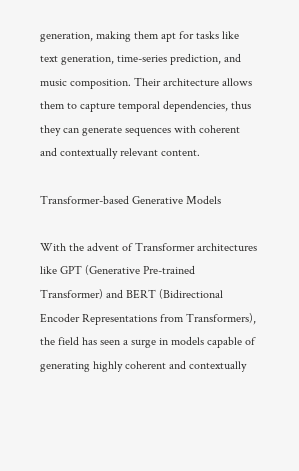generation, making them apt for tasks like text generation, time-series prediction, and music composition. Their architecture allows them to capture temporal dependencies, thus they can generate sequences with coherent and contextually relevant content.

Transformer-based Generative Models

With the advent of Transformer architectures like GPT (Generative Pre-trained Transformer) and BERT (Bidirectional Encoder Representations from Transformers), the field has seen a surge in models capable of generating highly coherent and contextually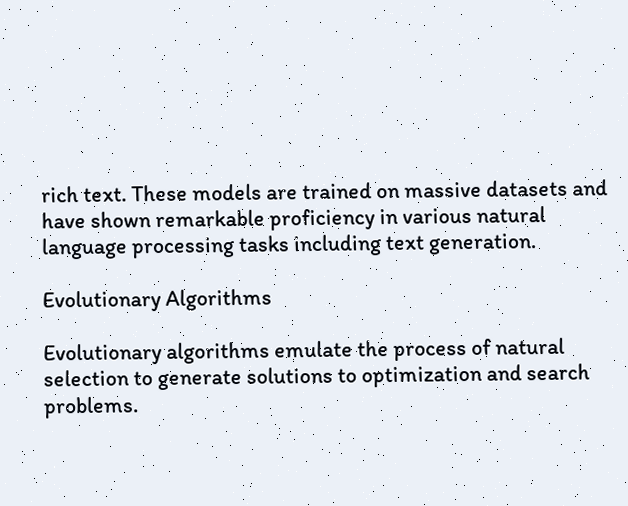rich text. These models are trained on massive datasets and have shown remarkable proficiency in various natural language processing tasks including text generation.

Evolutionary Algorithms

Evolutionary algorithms emulate the process of natural selection to generate solutions to optimization and search problems.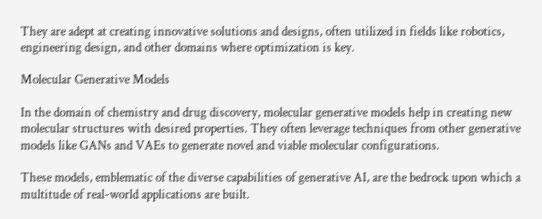They are adept at creating innovative solutions and designs, often utilized in fields like robotics, engineering design, and other domains where optimization is key.

Molecular Generative Models

In the domain of chemistry and drug discovery, molecular generative models help in creating new molecular structures with desired properties. They often leverage techniques from other generative models like GANs and VAEs to generate novel and viable molecular configurations.

These models, emblematic of the diverse capabilities of generative AI, are the bedrock upon which a multitude of real-world applications are built.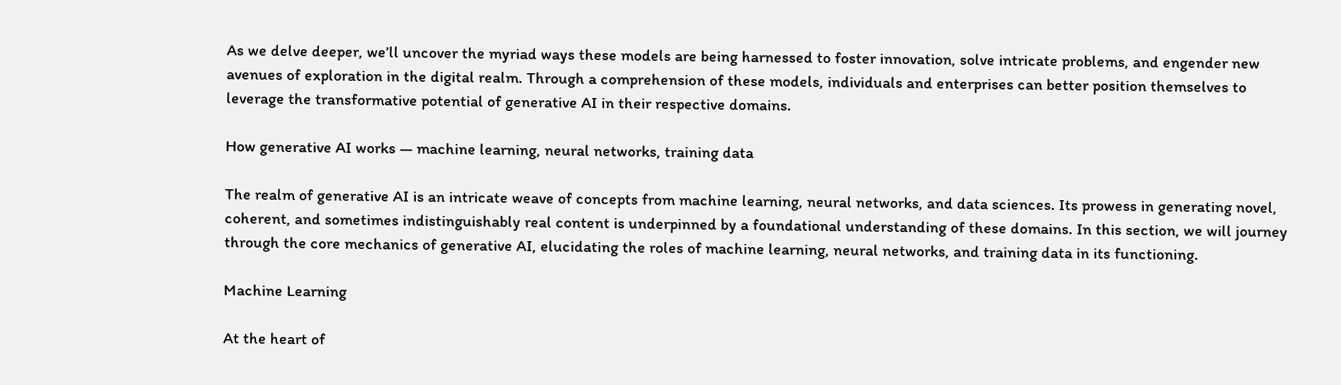As we delve deeper, we’ll uncover the myriad ways these models are being harnessed to foster innovation, solve intricate problems, and engender new avenues of exploration in the digital realm. Through a comprehension of these models, individuals and enterprises can better position themselves to leverage the transformative potential of generative AI in their respective domains.

How generative AI works — machine learning, neural networks, training data

The realm of generative AI is an intricate weave of concepts from machine learning, neural networks, and data sciences. Its prowess in generating novel, coherent, and sometimes indistinguishably real content is underpinned by a foundational understanding of these domains. In this section, we will journey through the core mechanics of generative AI, elucidating the roles of machine learning, neural networks, and training data in its functioning.

Machine Learning

At the heart of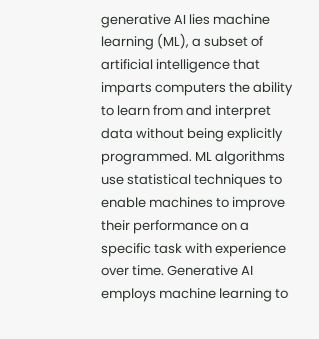generative AI lies machine learning (ML), a subset of artificial intelligence that imparts computers the ability to learn from and interpret data without being explicitly programmed. ML algorithms use statistical techniques to enable machines to improve their performance on a specific task with experience over time. Generative AI employs machine learning to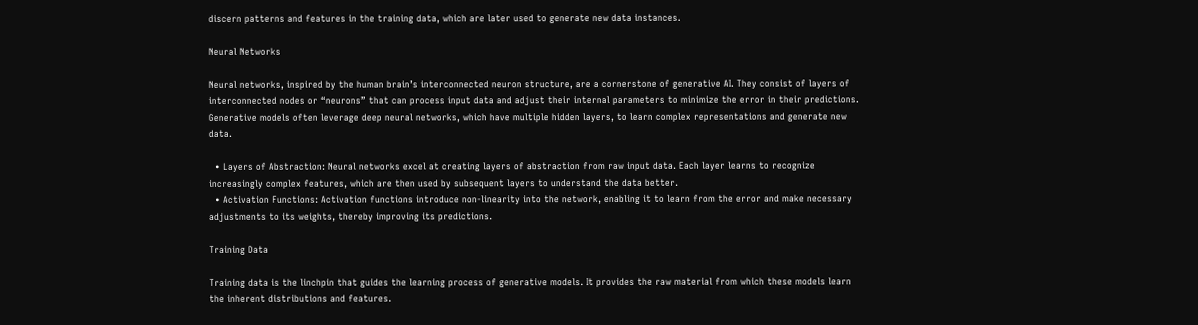discern patterns and features in the training data, which are later used to generate new data instances.

Neural Networks

Neural networks, inspired by the human brain’s interconnected neuron structure, are a cornerstone of generative AI. They consist of layers of interconnected nodes or “neurons” that can process input data and adjust their internal parameters to minimize the error in their predictions. Generative models often leverage deep neural networks, which have multiple hidden layers, to learn complex representations and generate new data.

  • Layers of Abstraction: Neural networks excel at creating layers of abstraction from raw input data. Each layer learns to recognize increasingly complex features, which are then used by subsequent layers to understand the data better.
  • Activation Functions: Activation functions introduce non-linearity into the network, enabling it to learn from the error and make necessary adjustments to its weights, thereby improving its predictions.

Training Data

Training data is the linchpin that guides the learning process of generative models. It provides the raw material from which these models learn the inherent distributions and features.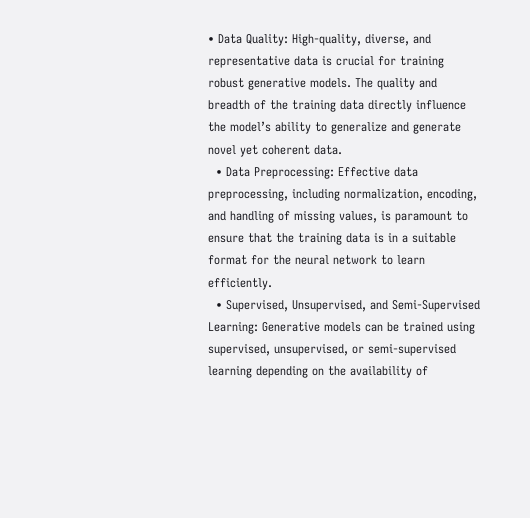• Data Quality: High-quality, diverse, and representative data is crucial for training robust generative models. The quality and breadth of the training data directly influence the model’s ability to generalize and generate novel yet coherent data.
  • Data Preprocessing: Effective data preprocessing, including normalization, encoding, and handling of missing values, is paramount to ensure that the training data is in a suitable format for the neural network to learn efficiently.
  • Supervised, Unsupervised, and Semi-Supervised Learning: Generative models can be trained using supervised, unsupervised, or semi-supervised learning depending on the availability of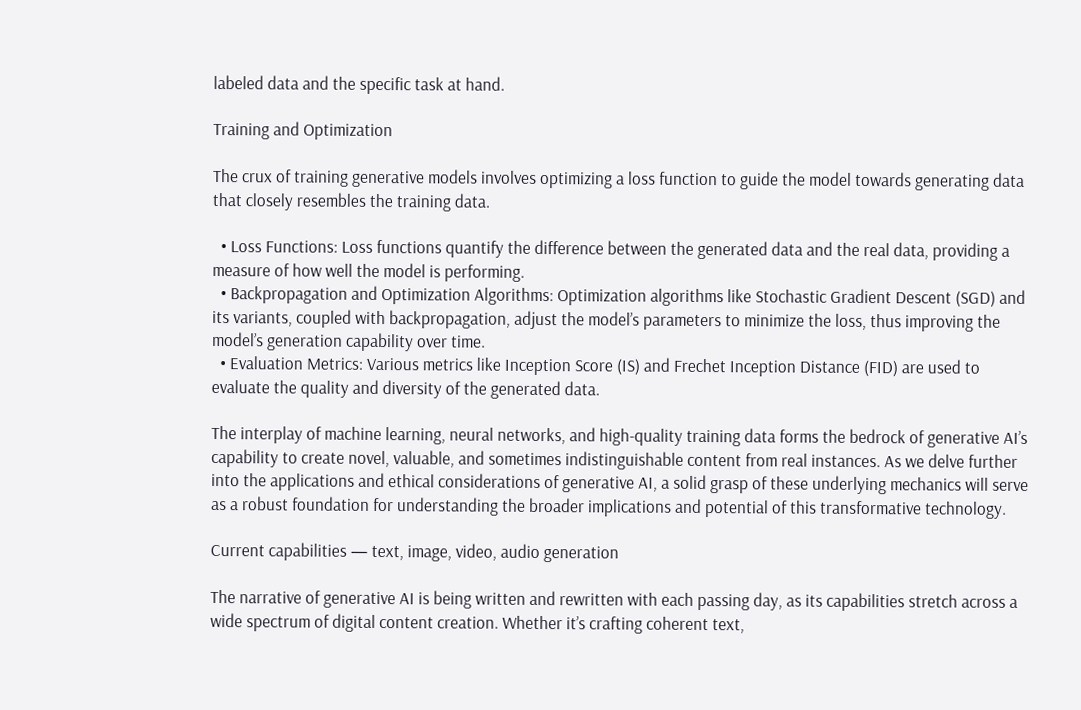labeled data and the specific task at hand.

Training and Optimization

The crux of training generative models involves optimizing a loss function to guide the model towards generating data that closely resembles the training data.

  • Loss Functions: Loss functions quantify the difference between the generated data and the real data, providing a measure of how well the model is performing.
  • Backpropagation and Optimization Algorithms: Optimization algorithms like Stochastic Gradient Descent (SGD) and its variants, coupled with backpropagation, adjust the model’s parameters to minimize the loss, thus improving the model’s generation capability over time.
  • Evaluation Metrics: Various metrics like Inception Score (IS) and Frechet Inception Distance (FID) are used to evaluate the quality and diversity of the generated data.

The interplay of machine learning, neural networks, and high-quality training data forms the bedrock of generative AI’s capability to create novel, valuable, and sometimes indistinguishable content from real instances. As we delve further into the applications and ethical considerations of generative AI, a solid grasp of these underlying mechanics will serve as a robust foundation for understanding the broader implications and potential of this transformative technology.

Current capabilities — text, image, video, audio generation

The narrative of generative AI is being written and rewritten with each passing day, as its capabilities stretch across a wide spectrum of digital content creation. Whether it’s crafting coherent text,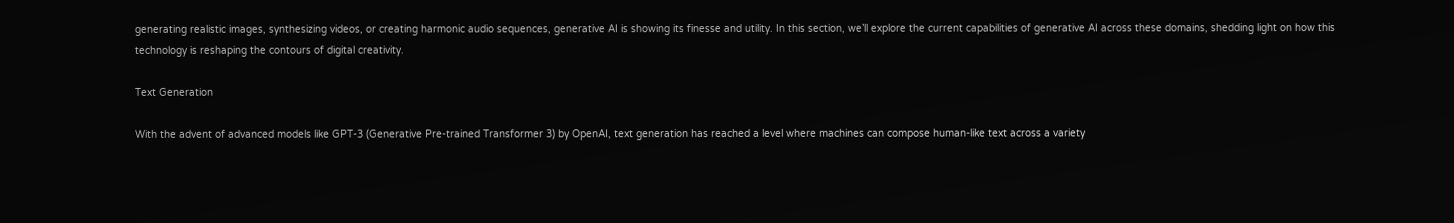generating realistic images, synthesizing videos, or creating harmonic audio sequences, generative AI is showing its finesse and utility. In this section, we’ll explore the current capabilities of generative AI across these domains, shedding light on how this technology is reshaping the contours of digital creativity.

Text Generation

With the advent of advanced models like GPT-3 (Generative Pre-trained Transformer 3) by OpenAI, text generation has reached a level where machines can compose human-like text across a variety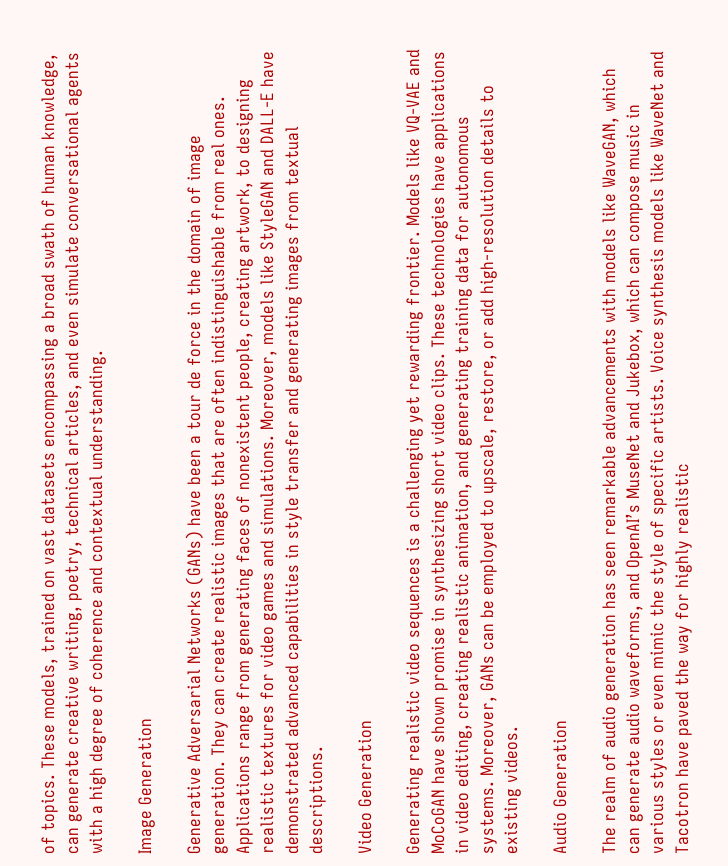of topics. These models, trained on vast datasets encompassing a broad swath of human knowledge, can generate creative writing, poetry, technical articles, and even simulate conversational agents with a high degree of coherence and contextual understanding.

Image Generation

Generative Adversarial Networks (GANs) have been a tour de force in the domain of image generation. They can create realistic images that are often indistinguishable from real ones. Applications range from generating faces of nonexistent people, creating artwork, to designing realistic textures for video games and simulations. Moreover, models like StyleGAN and DALL-E have demonstrated advanced capabilities in style transfer and generating images from textual descriptions.

Video Generation

Generating realistic video sequences is a challenging yet rewarding frontier. Models like VQ-VAE and MoCoGAN have shown promise in synthesizing short video clips. These technologies have applications in video editing, creating realistic animation, and generating training data for autonomous systems. Moreover, GANs can be employed to upscale, restore, or add high-resolution details to existing videos.

Audio Generation

The realm of audio generation has seen remarkable advancements with models like WaveGAN, which can generate audio waveforms, and OpenAI’s MuseNet and Jukebox, which can compose music in various styles or even mimic the style of specific artists. Voice synthesis models like WaveNet and Tacotron have paved the way for highly realistic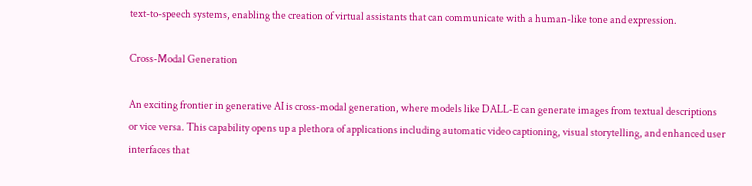text-to-speech systems, enabling the creation of virtual assistants that can communicate with a human-like tone and expression.

Cross-Modal Generation

An exciting frontier in generative AI is cross-modal generation, where models like DALL-E can generate images from textual descriptions or vice versa. This capability opens up a plethora of applications including automatic video captioning, visual storytelling, and enhanced user interfaces that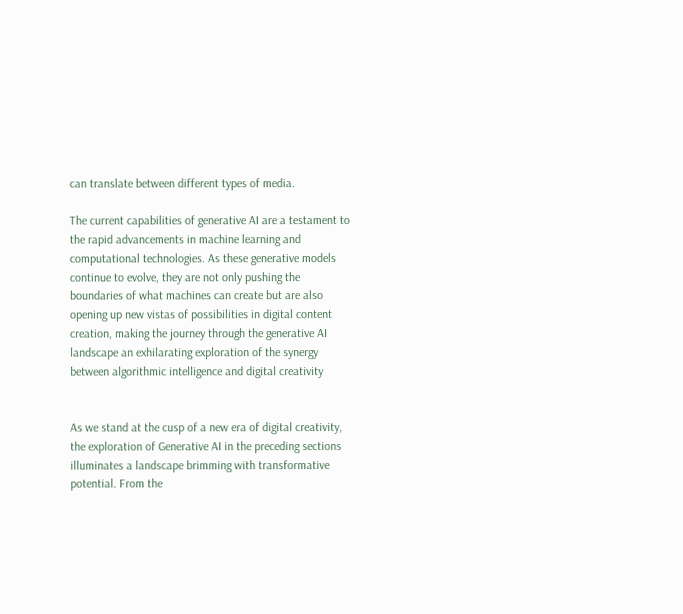can translate between different types of media.

The current capabilities of generative AI are a testament to the rapid advancements in machine learning and computational technologies. As these generative models continue to evolve, they are not only pushing the boundaries of what machines can create but are also opening up new vistas of possibilities in digital content creation, making the journey through the generative AI landscape an exhilarating exploration of the synergy between algorithmic intelligence and digital creativity


As we stand at the cusp of a new era of digital creativity, the exploration of Generative AI in the preceding sections illuminates a landscape brimming with transformative potential. From the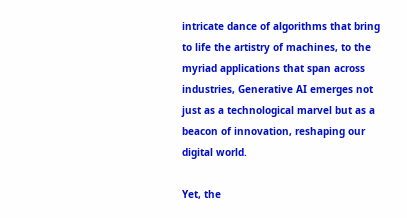intricate dance of algorithms that bring to life the artistry of machines, to the myriad applications that span across industries, Generative AI emerges not just as a technological marvel but as a beacon of innovation, reshaping our digital world.

Yet, the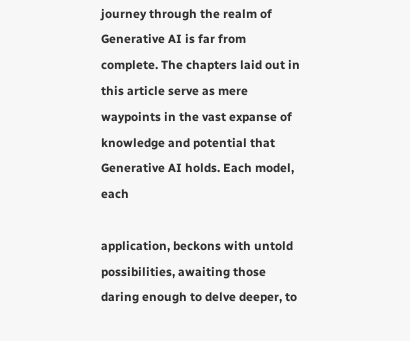journey through the realm of Generative AI is far from complete. The chapters laid out in this article serve as mere waypoints in the vast expanse of knowledge and potential that Generative AI holds. Each model, each

application, beckons with untold possibilities, awaiting those daring enough to delve deeper, to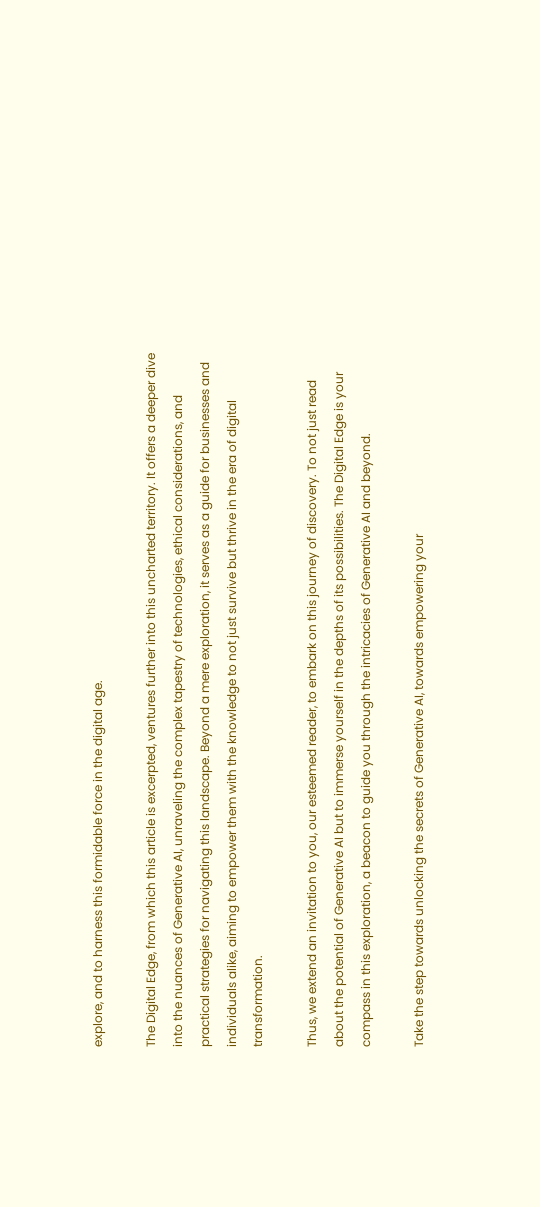explore, and to harness this formidable force in the digital age.

The Digital Edge, from which this article is excerpted, ventures further into this uncharted territory. It offers a deeper dive into the nuances of Generative AI, unraveling the complex tapestry of technologies, ethical considerations, and practical strategies for navigating this landscape. Beyond a mere exploration, it serves as a guide for businesses and individuals alike, aiming to empower them with the knowledge to not just survive but thrive in the era of digital transformation.

Thus, we extend an invitation to you, our esteemed reader, to embark on this journey of discovery. To not just read about the potential of Generative AI but to immerse yourself in the depths of its possibilities. The Digital Edge is your compass in this exploration, a beacon to guide you through the intricacies of Generative AI and beyond.

Take the step towards unlocking the secrets of Generative AI, towards empowering your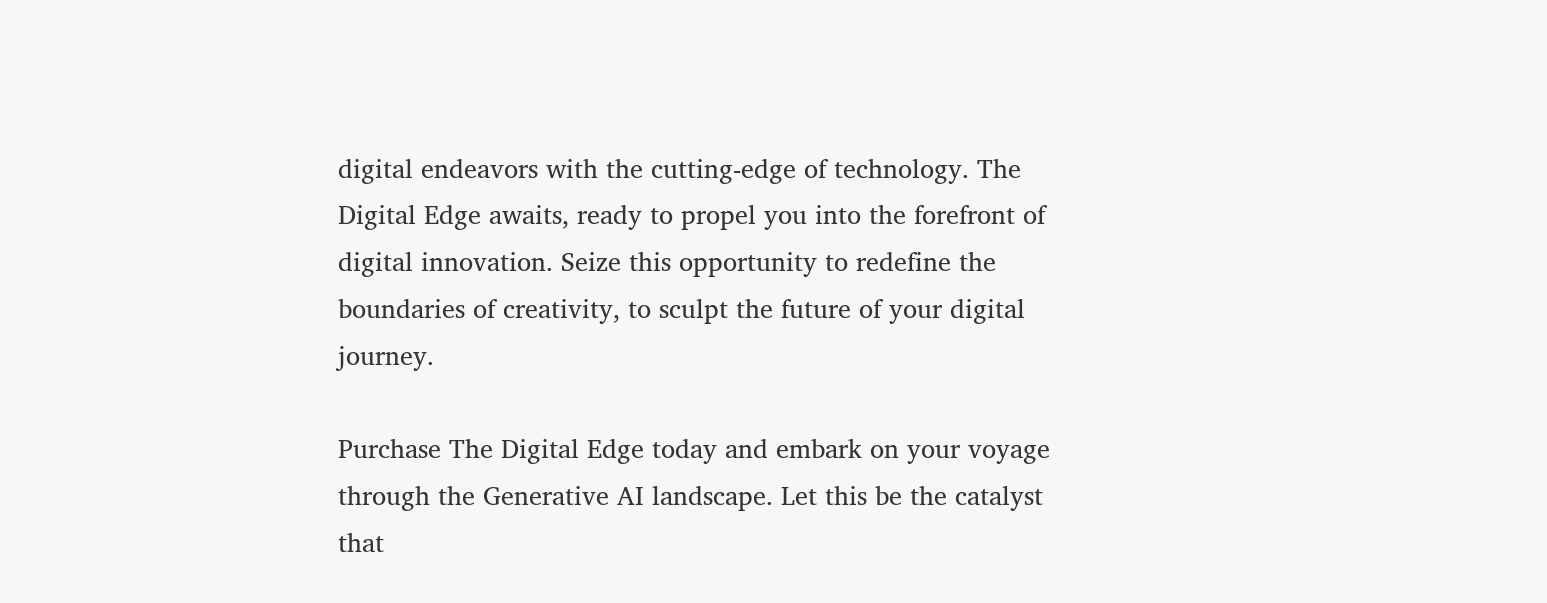digital endeavors with the cutting-edge of technology. The Digital Edge awaits, ready to propel you into the forefront of digital innovation. Seize this opportunity to redefine the boundaries of creativity, to sculpt the future of your digital journey.

Purchase The Digital Edge today and embark on your voyage through the Generative AI landscape. Let this be the catalyst that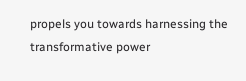propels you towards harnessing the transformative power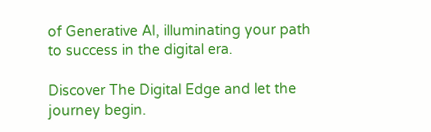of Generative AI, illuminating your path to success in the digital era.

Discover The Digital Edge and let the journey begin.